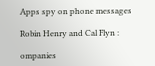Apps spy on phone messages

Robin Henry and Cal Flyn :

ompanies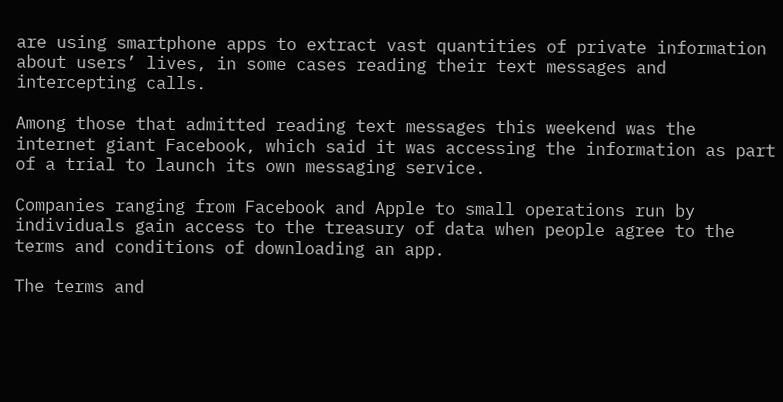are using smartphone apps to extract vast quantities of private information about users’ lives, in some cases reading their text messages and intercepting calls.

Among those that admitted reading text messages this weekend was the internet giant Facebook, which said it was accessing the information as part of a trial to launch its own messaging service.

Companies ranging from Facebook and Apple to small operations run by individuals gain access to the treasury of data when people agree to the terms and conditions of downloading an app.

The terms and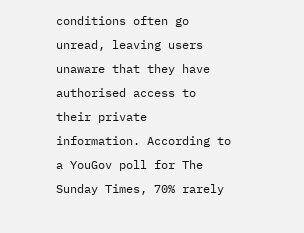conditions often go unread, leaving users unaware that they have authorised access to their private information. According to a YouGov poll for The Sunday Times, 70% rarely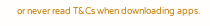or never read T&Cs when downloading apps.